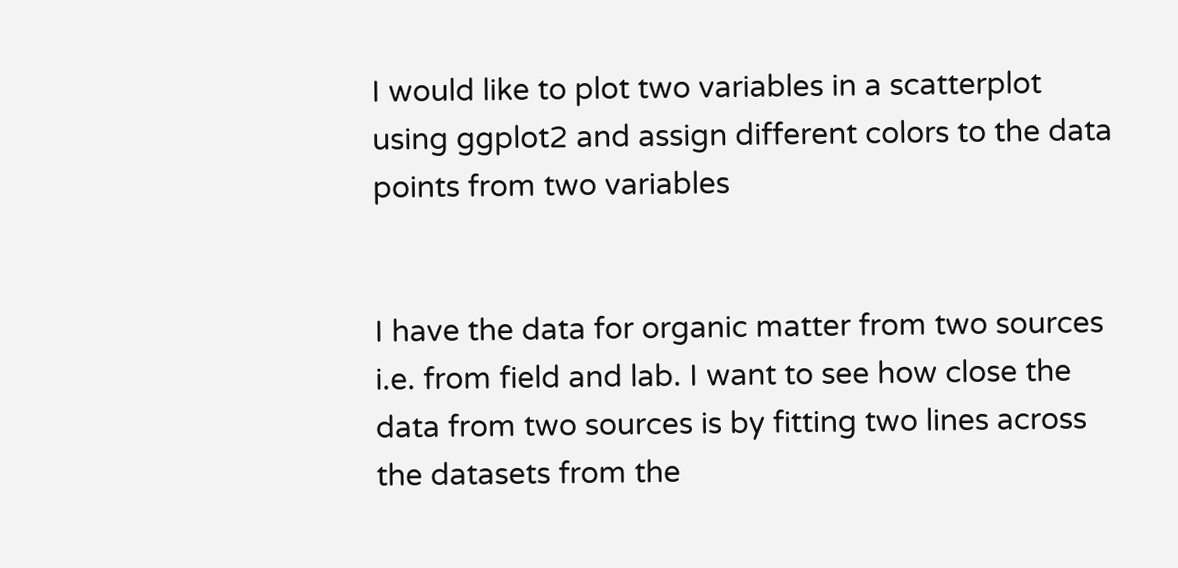I would like to plot two variables in a scatterplot using ggplot2 and assign different colors to the data points from two variables


I have the data for organic matter from two sources i.e. from field and lab. I want to see how close the data from two sources is by fitting two lines across the datasets from the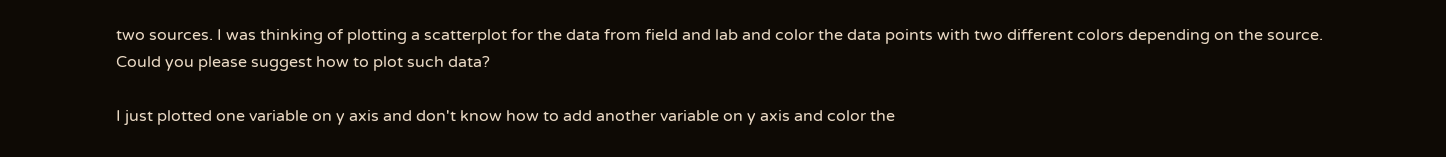two sources. I was thinking of plotting a scatterplot for the data from field and lab and color the data points with two different colors depending on the source. Could you please suggest how to plot such data?

I just plotted one variable on y axis and don't know how to add another variable on y axis and color the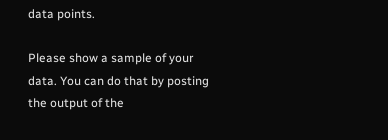data points.

Please show a sample of your data. You can do that by posting the output of the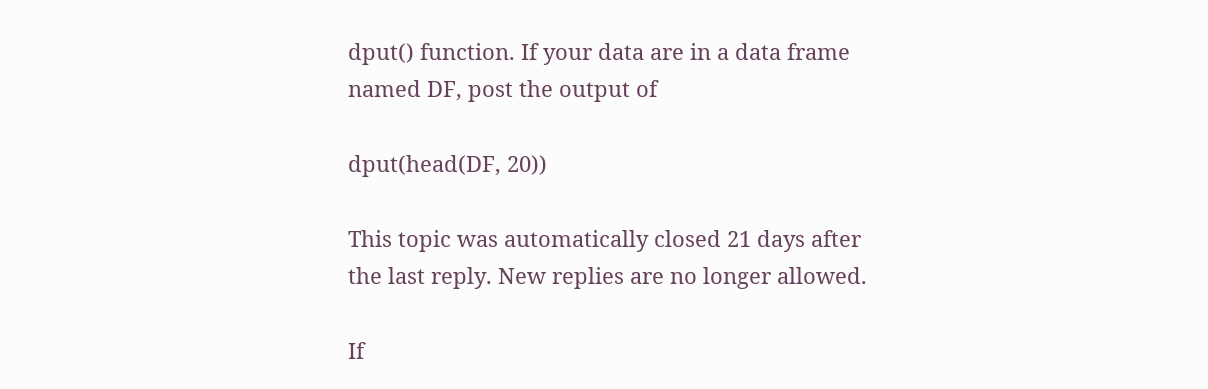dput() function. If your data are in a data frame named DF, post the output of

dput(head(DF, 20))

This topic was automatically closed 21 days after the last reply. New replies are no longer allowed.

If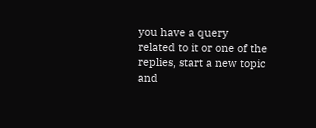you have a query related to it or one of the replies, start a new topic and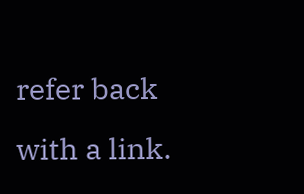refer back with a link.